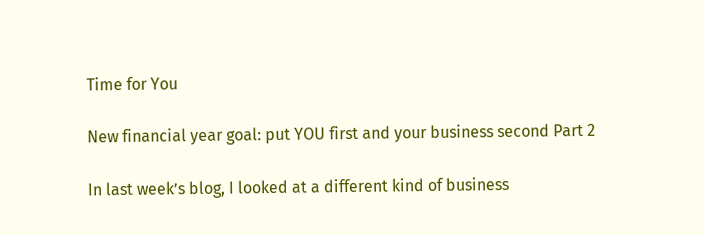Time for You

New financial year goal: put YOU first and your business second Part 2

In last week’s blog, I looked at a different kind of business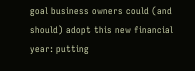goal business owners could (and should) adopt this new financial year: putting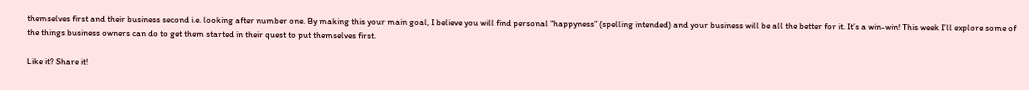themselves first and their business second i.e. looking after number one. By making this your main goal, I believe you will find personal “happyness” (spelling intended) and your business will be all the better for it. It’s a win-win! This week I’ll explore some of the things business owners can do to get them started in their quest to put themselves first.

Like it? Share it!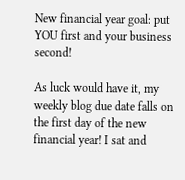New financial year goal: put YOU first and your business second!

As luck would have it, my weekly blog due date falls on the first day of the new financial year! I sat and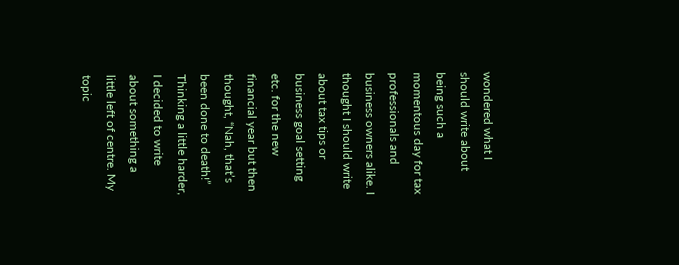wondered what I should write about being such a momentous day for tax professionals and business owners alike. I thought I should write about tax tips or business goal setting etc. for the new financial year but then thought, “Nah, that’s been done to death!” Thinking a little harder, I decided to write about something a little left of centre. My topic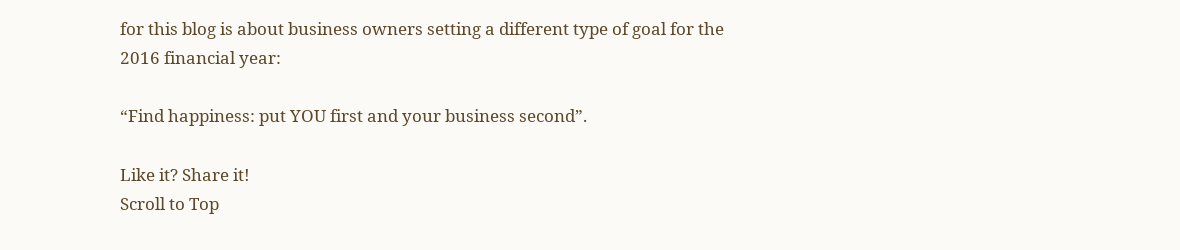for this blog is about business owners setting a different type of goal for the 2016 financial year:

“Find happiness: put YOU first and your business second”.

Like it? Share it!
Scroll to Top